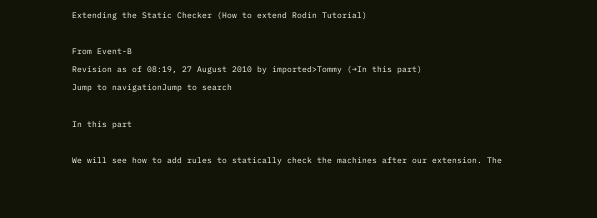Extending the Static Checker (How to extend Rodin Tutorial)

From Event-B
Revision as of 08:19, 27 August 2010 by imported>Tommy (→In this part)
Jump to navigationJump to search

In this part

We will see how to add rules to statically check the machines after our extension. The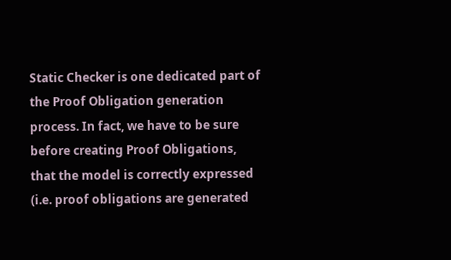Static Checker is one dedicated part of the Proof Obligation generation process. In fact, we have to be sure before creating Proof Obligations, that the model is correctly expressed (i.e. proof obligations are generated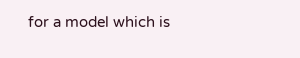for a model which is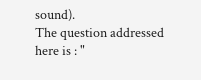sound).
The question addressed here is : "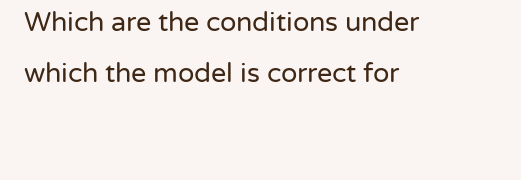Which are the conditions under which the model is correct for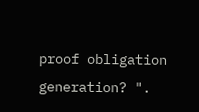proof obligation generation? ".